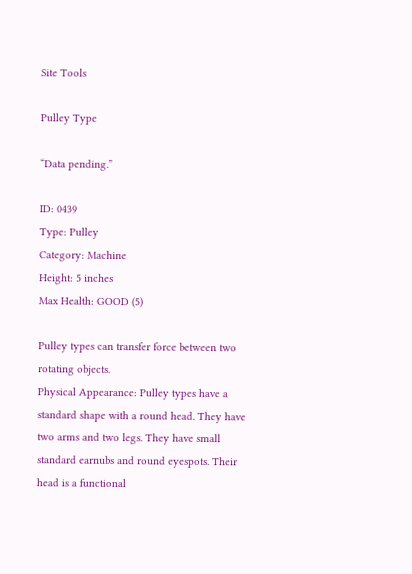Site Tools

Pulley Type

“Data pending.”

ID: 0439
Type: Pulley
Category: Machine
Height: 5 inches
Max Health: GOOD (5)

Pulley types can transfer force between two rotating objects.
Physical Appearance: Pulley types have a standard shape with a round head. They have two arms and two legs. They have small standard earnubs and round eyespots. Their head is a functional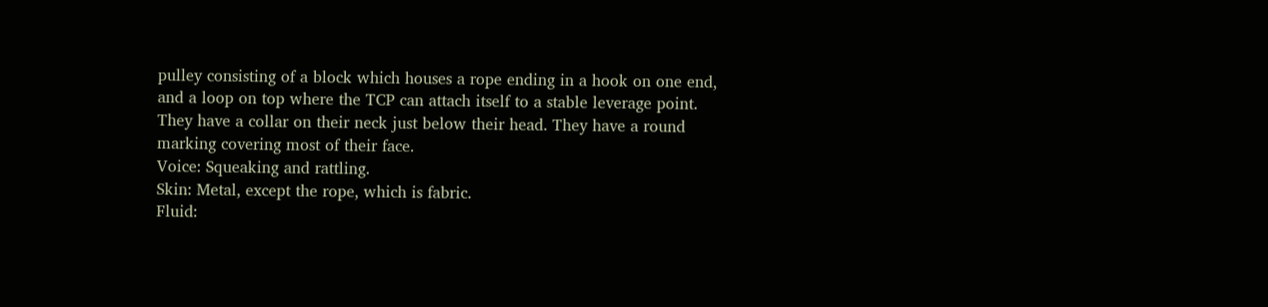pulley consisting of a block which houses a rope ending in a hook on one end, and a loop on top where the TCP can attach itself to a stable leverage point. They have a collar on their neck just below their head. They have a round marking covering most of their face.
Voice: Squeaking and rattling.
Skin: Metal, except the rope, which is fabric.
Fluid: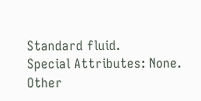Standard fluid.
Special Attributes: None.
Other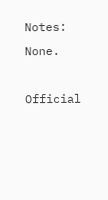Notes: None.

Official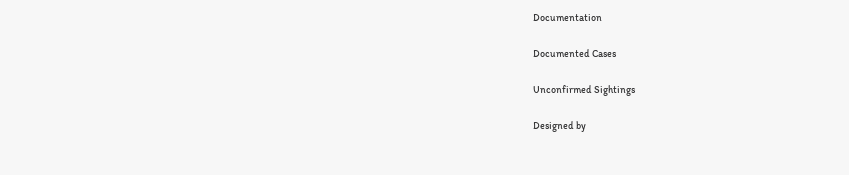Documentation

Documented Cases

Unconfirmed Sightings

Designed by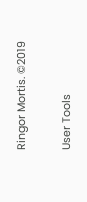Ringor Mortis. ©2019

User Tools